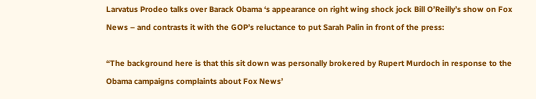Larvatus Prodeo talks over Barack Obama ‘s appearance on right wing shock jock Bill O’Reilly’s show on Fox News – and contrasts it with the GOP’s reluctance to put Sarah Palin in front of the press:

“The background here is that this sit down was personally brokered by Rupert Murdoch in response to the Obama campaigns complaints about Fox News’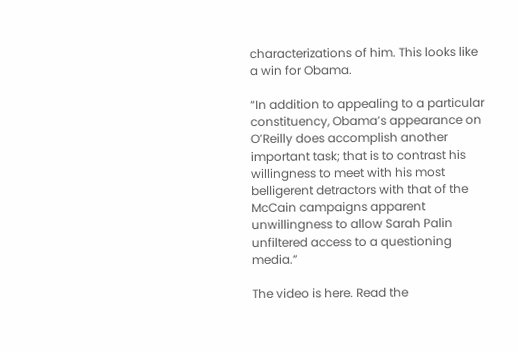characterizations of him. This looks like a win for Obama.

“In addition to appealing to a particular constituency, Obama’s appearance on O’Reilly does accomplish another important task; that is to contrast his willingness to meet with his most belligerent detractors with that of the McCain campaigns apparent unwillingness to allow Sarah Palin unfiltered access to a questioning media.”

The video is here. Read the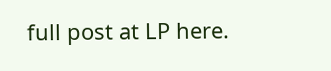full post at LP here.